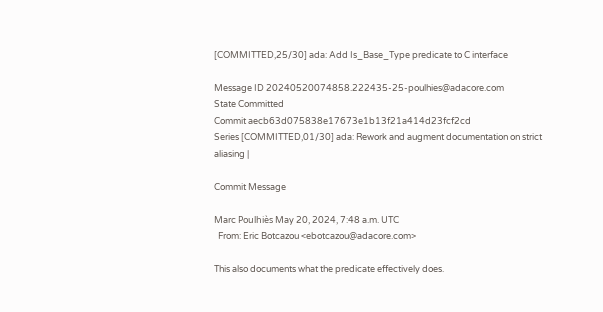[COMMITTED,25/30] ada: Add Is_Base_Type predicate to C interface

Message ID 20240520074858.222435-25-poulhies@adacore.com
State Committed
Commit aecb63d075838e17673e1b13f21a414d23fcf2cd
Series [COMMITTED,01/30] ada: Rework and augment documentation on strict aliasing |

Commit Message

Marc Poulhiès May 20, 2024, 7:48 a.m. UTC
  From: Eric Botcazou <ebotcazou@adacore.com>

This also documents what the predicate effectively does.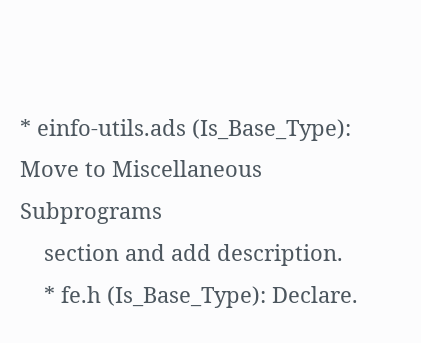* einfo-utils.ads (Is_Base_Type): Move to Miscellaneous Subprograms
    section and add description.
    * fe.h (Is_Base_Type): Declare.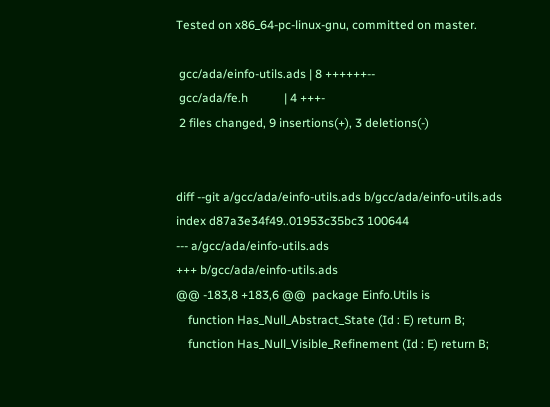Tested on x86_64-pc-linux-gnu, committed on master.

 gcc/ada/einfo-utils.ads | 8 ++++++--
 gcc/ada/fe.h            | 4 +++-
 2 files changed, 9 insertions(+), 3 deletions(-)


diff --git a/gcc/ada/einfo-utils.ads b/gcc/ada/einfo-utils.ads
index d87a3e34f49..01953c35bc3 100644
--- a/gcc/ada/einfo-utils.ads
+++ b/gcc/ada/einfo-utils.ads
@@ -183,8 +183,6 @@  package Einfo.Utils is
    function Has_Null_Abstract_State (Id : E) return B;
    function Has_Null_Visible_Refinement (Id : E) return B;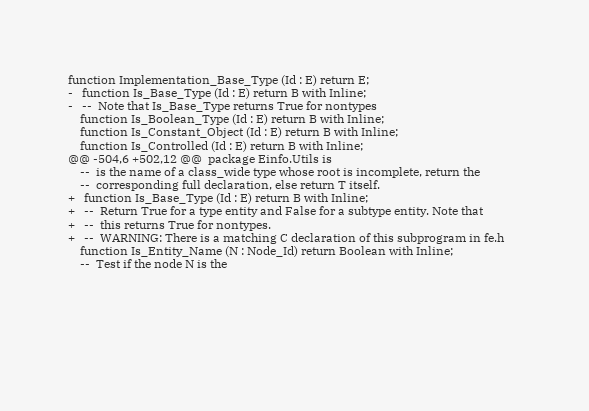function Implementation_Base_Type (Id : E) return E;
-   function Is_Base_Type (Id : E) return B with Inline;
-   --  Note that Is_Base_Type returns True for nontypes
    function Is_Boolean_Type (Id : E) return B with Inline;
    function Is_Constant_Object (Id : E) return B with Inline;
    function Is_Controlled (Id : E) return B with Inline;
@@ -504,6 +502,12 @@  package Einfo.Utils is
    --  is the name of a class_wide type whose root is incomplete, return the
    --  corresponding full declaration, else return T itself.
+   function Is_Base_Type (Id : E) return B with Inline;
+   --  Return True for a type entity and False for a subtype entity. Note that
+   --  this returns True for nontypes.
+   --  WARNING: There is a matching C declaration of this subprogram in fe.h
    function Is_Entity_Name (N : Node_Id) return Boolean with Inline;
    --  Test if the node N is the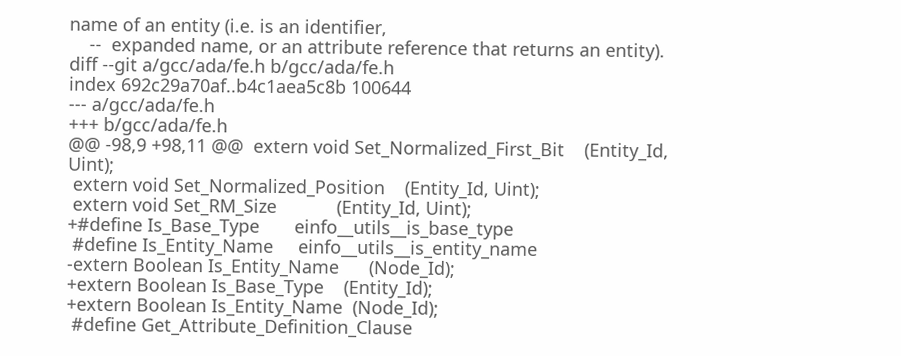name of an entity (i.e. is an identifier,
    --  expanded name, or an attribute reference that returns an entity).
diff --git a/gcc/ada/fe.h b/gcc/ada/fe.h
index 692c29a70af..b4c1aea5c8b 100644
--- a/gcc/ada/fe.h
+++ b/gcc/ada/fe.h
@@ -98,9 +98,11 @@  extern void Set_Normalized_First_Bit    (Entity_Id, Uint);
 extern void Set_Normalized_Position    (Entity_Id, Uint);
 extern void Set_RM_Size            (Entity_Id, Uint);
+#define Is_Base_Type       einfo__utils__is_base_type
 #define Is_Entity_Name     einfo__utils__is_entity_name
-extern Boolean Is_Entity_Name      (Node_Id);
+extern Boolean Is_Base_Type    (Entity_Id);
+extern Boolean Is_Entity_Name  (Node_Id);
 #define Get_Attribute_Definition_Clause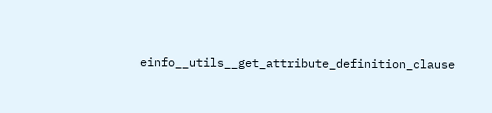einfo__utils__get_attribute_definition_clause